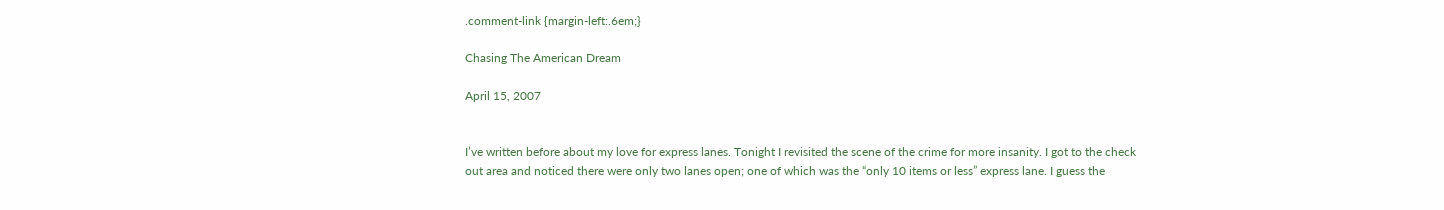.comment-link {margin-left:.6em;}

Chasing The American Dream

April 15, 2007


I’ve written before about my love for express lanes. Tonight I revisited the scene of the crime for more insanity. I got to the check out area and noticed there were only two lanes open; one of which was the “only 10 items or less” express lane. I guess the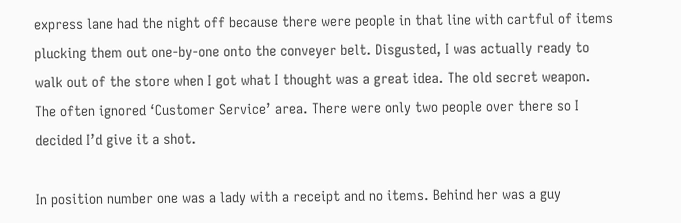express lane had the night off because there were people in that line with cartful of items plucking them out one-by-one onto the conveyer belt. Disgusted, I was actually ready to walk out of the store when I got what I thought was a great idea. The old secret weapon. The often ignored ‘Customer Service’ area. There were only two people over there so I decided I’d give it a shot.

In position number one was a lady with a receipt and no items. Behind her was a guy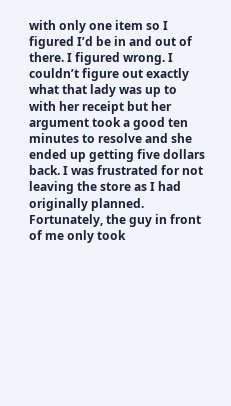with only one item so I figured I’d be in and out of there. I figured wrong. I couldn’t figure out exactly what that lady was up to with her receipt but her argument took a good ten minutes to resolve and she ended up getting five dollars back. I was frustrated for not leaving the store as I had originally planned. Fortunately, the guy in front of me only took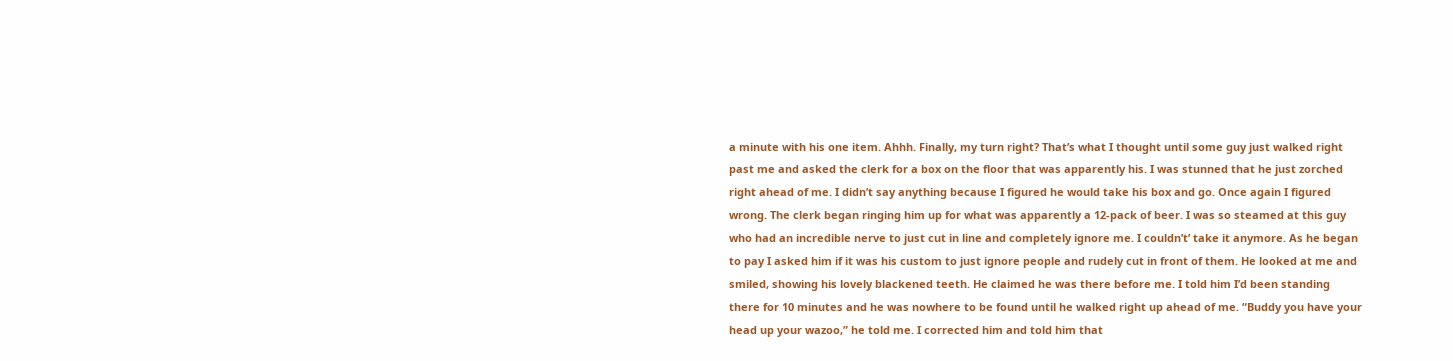a minute with his one item. Ahhh. Finally, my turn right? That’s what I thought until some guy just walked right past me and asked the clerk for a box on the floor that was apparently his. I was stunned that he just zorched right ahead of me. I didn’t say anything because I figured he would take his box and go. Once again I figured wrong. The clerk began ringing him up for what was apparently a 12-pack of beer. I was so steamed at this guy who had an incredible nerve to just cut in line and completely ignore me. I couldn’t’ take it anymore. As he began to pay I asked him if it was his custom to just ignore people and rudely cut in front of them. He looked at me and smiled, showing his lovely blackened teeth. He claimed he was there before me. I told him I’d been standing there for 10 minutes and he was nowhere to be found until he walked right up ahead of me. “Buddy you have your head up your wazoo,” he told me. I corrected him and told him that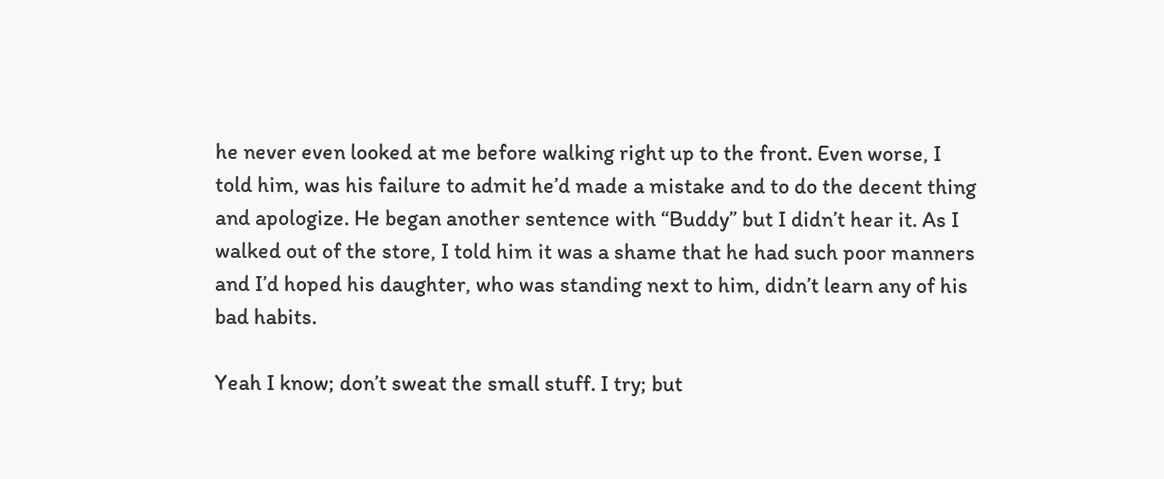he never even looked at me before walking right up to the front. Even worse, I told him, was his failure to admit he’d made a mistake and to do the decent thing and apologize. He began another sentence with “Buddy” but I didn’t hear it. As I walked out of the store, I told him it was a shame that he had such poor manners and I’d hoped his daughter, who was standing next to him, didn’t learn any of his bad habits.

Yeah I know; don’t sweat the small stuff. I try; but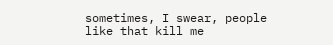sometimes, I swear, people like that kill me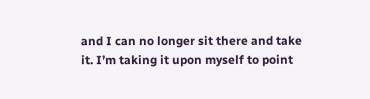and I can no longer sit there and take it. I’m taking it upon myself to point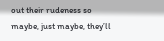out their rudeness so maybe, just maybe, they’ll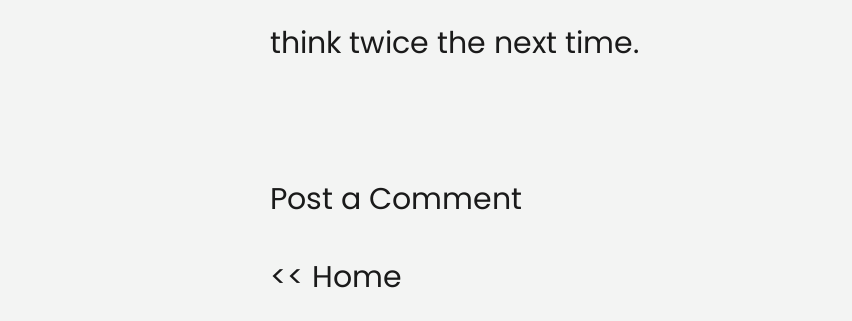think twice the next time.



Post a Comment

<< Home